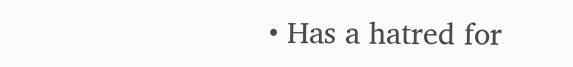• Has a hatred for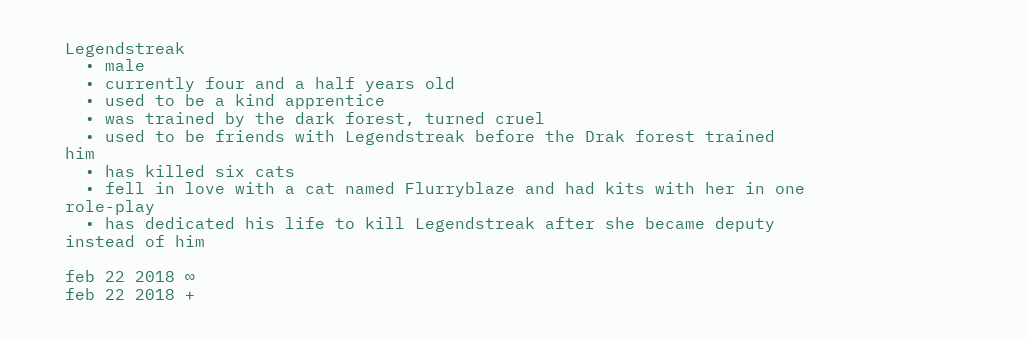Legendstreak
  • male
  • currently four and a half years old
  • used to be a kind apprentice
  • was trained by the dark forest, turned cruel
  • used to be friends with Legendstreak before the Drak forest trained him
  • has killed six cats
  • fell in love with a cat named Flurryblaze and had kits with her in one role-play
  • has dedicated his life to kill Legendstreak after she became deputy instead of him

feb 22 2018 ∞
feb 22 2018 +